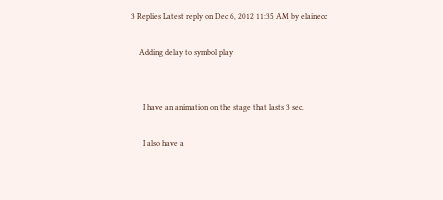3 Replies Latest reply on Dec 6, 2012 11:35 AM by elainecc

    Adding delay to symbol play


      I have an animation on the stage that lasts 3 sec.

      I also have a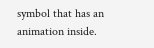symbol that has an animation inside.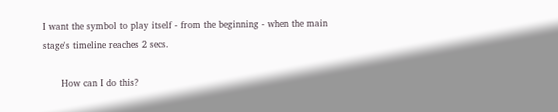I want the symbol to play itself - from the beginning - when the main stage's timeline reaches 2 secs.

      How can I do this?